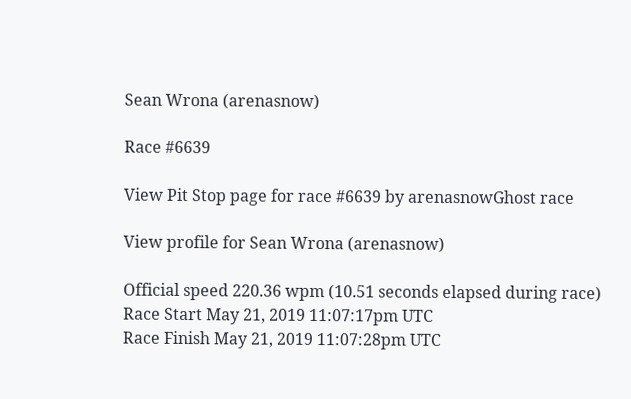Sean Wrona (arenasnow)

Race #6639

View Pit Stop page for race #6639 by arenasnowGhost race

View profile for Sean Wrona (arenasnow)

Official speed 220.36 wpm (10.51 seconds elapsed during race)
Race Start May 21, 2019 11:07:17pm UTC
Race Finish May 21, 2019 11:07:28pm UTC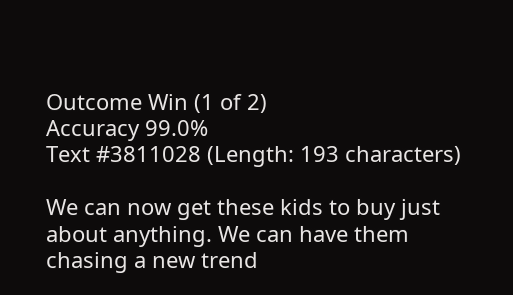Outcome Win (1 of 2)
Accuracy 99.0%
Text #3811028 (Length: 193 characters)

We can now get these kids to buy just about anything. We can have them chasing a new trend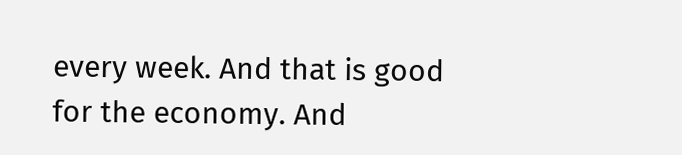every week. And that is good for the economy. And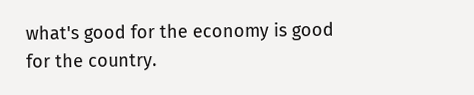what's good for the economy is good for the country.